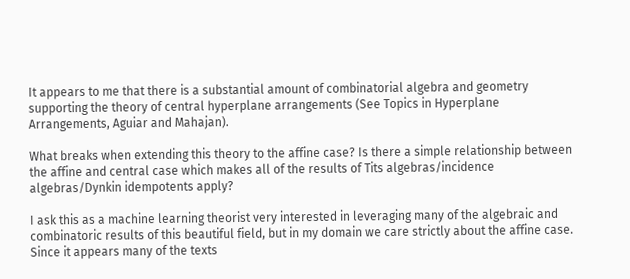It appears to me that there is a substantial amount of combinatorial algebra and geometry supporting the theory of central hyperplane arrangements (See Topics in Hyperplane Arrangements, Aguiar and Mahajan).

What breaks when extending this theory to the affine case? Is there a simple relationship between the affine and central case which makes all of the results of Tits algebras/incidence algebras/Dynkin idempotents apply?

I ask this as a machine learning theorist very interested in leveraging many of the algebraic and combinatoric results of this beautiful field, but in my domain we care strictly about the affine case. Since it appears many of the texts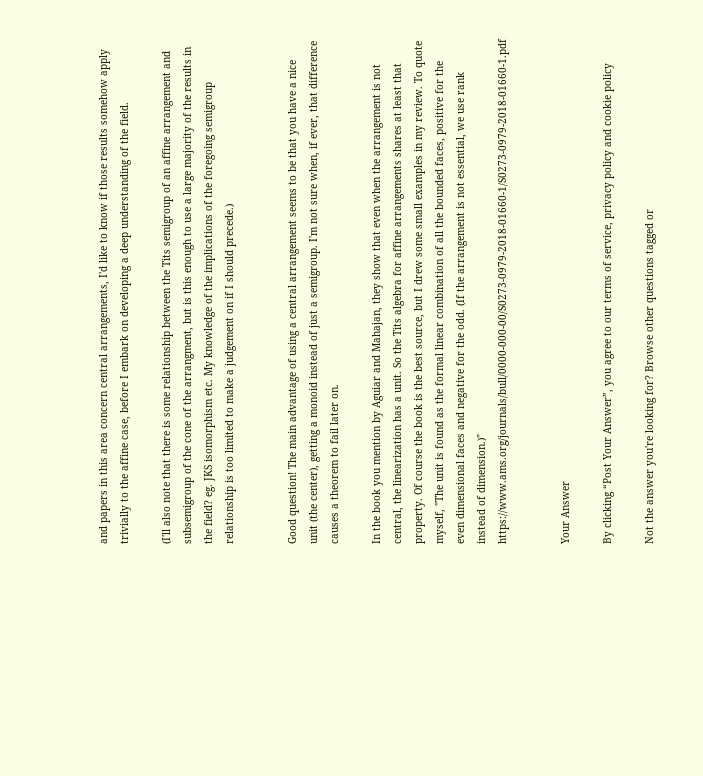and papers in this area concern central arrangements, I'd like to know if those results somehow apply trivially to the affine case, before I embark on developing a deep understanding of the field.

(I'll also note that there is some relationship between the Tits semigroup of an affine arrangement and subsemigroup of the cone of the arrangment, but is this enough to use a large majority of the results in the field? eg. JKS isomorphism etc. My knowledge of the implications of the foregoing semigroup relationship is too limited to make a judgement on if I should precede.)


Good question! The main advantage of using a central arrangement seems to be that you have a nice unit (the center), getting a monoid instead of just a semigroup. I'm not sure when, if ever, that difference causes a theorem to fail later on.

In the book you mention by Aguiar and Mahajan, they show that even when the arrangement is not central, the linearization has a unit. So the Tits algebra for affine arrangements shares at least that property. Of course the book is the best source, but I drew some small examples in my review. To quote myself, "The unit is found as the formal linear combination of all the bounded faces, positive for the even dimensional faces and negative for the odd. (If the arrangement is not essential, we use rank instead of dimension.)" https://www.ams.org/journals/bull/0000-000-00/S0273-0979-2018-01660-1/S0273-0979-2018-01660-1.pdf


Your Answer

By clicking “Post Your Answer”, you agree to our terms of service, privacy policy and cookie policy

Not the answer you're looking for? Browse other questions tagged or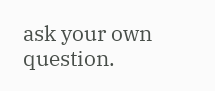ask your own question.